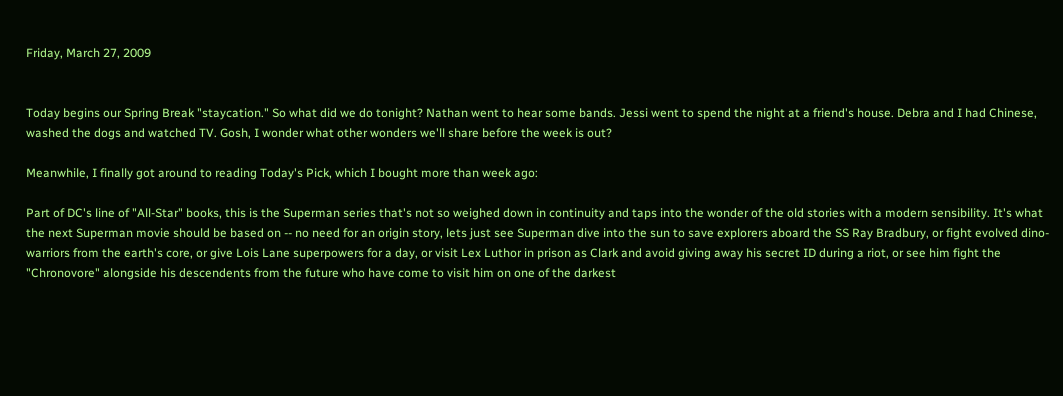Friday, March 27, 2009


Today begins our Spring Break "staycation." So what did we do tonight? Nathan went to hear some bands. Jessi went to spend the night at a friend's house. Debra and I had Chinese, washed the dogs and watched TV. Gosh, I wonder what other wonders we'll share before the week is out?

Meanwhile, I finally got around to reading Today's Pick, which I bought more than week ago:

Part of DC's line of "All-Star" books, this is the Superman series that's not so weighed down in continuity and taps into the wonder of the old stories with a modern sensibility. It's what the next Superman movie should be based on -- no need for an origin story, lets just see Superman dive into the sun to save explorers aboard the SS Ray Bradbury, or fight evolved dino-warriors from the earth's core, or give Lois Lane superpowers for a day, or visit Lex Luthor in prison as Clark and avoid giving away his secret ID during a riot, or see him fight the "Chronovore" alongside his descendents from the future who have come to visit him on one of the darkest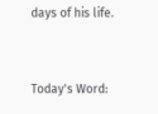days of his life.


Today's Word: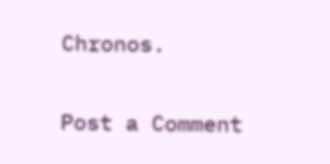Chronos.

Post a Comment